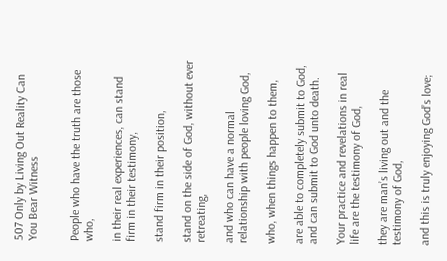507 Only by Living Out Reality Can You Bear Witness


People who have the truth are those who,

in their real experiences, can stand firm in their testimony,

stand firm in their position,

stand on the side of God, without ever retreating,

and who can have a normal relationship with people loving God,

who, when things happen to them,

are able to completely submit to God, and can submit to God unto death.

Your practice and revelations in real life are the testimony of God,

they are man’s living out and the testimony of God,

and this is truly enjoying God’s love;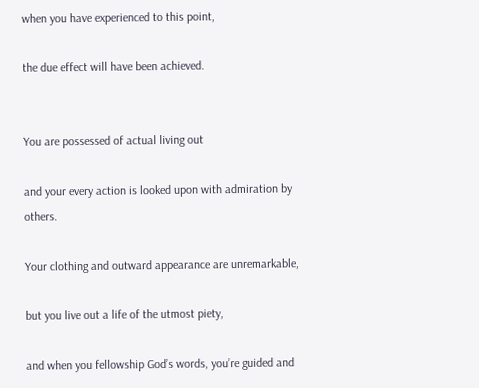when you have experienced to this point,

the due effect will have been achieved.


You are possessed of actual living out

and your every action is looked upon with admiration by others.

Your clothing and outward appearance are unremarkable,

but you live out a life of the utmost piety,

and when you fellowship God’s words, you’re guided and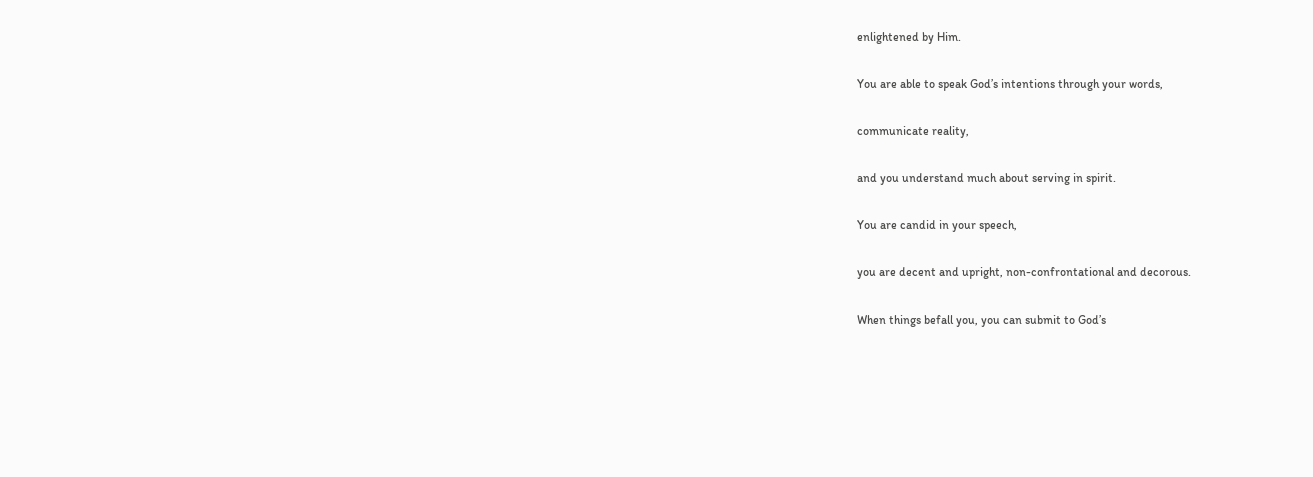enlightened by Him.

You are able to speak God’s intentions through your words,

communicate reality,

and you understand much about serving in spirit.

You are candid in your speech,

you are decent and upright, non-confrontational and decorous.

When things befall you, you can submit to God’s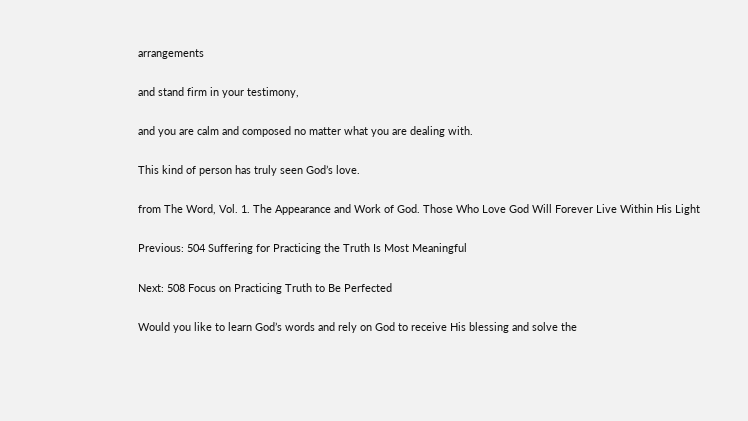arrangements

and stand firm in your testimony,

and you are calm and composed no matter what you are dealing with.

This kind of person has truly seen God’s love.

from The Word, Vol. 1. The Appearance and Work of God. Those Who Love God Will Forever Live Within His Light

Previous: 504 Suffering for Practicing the Truth Is Most Meaningful

Next: 508 Focus on Practicing Truth to Be Perfected

Would you like to learn God’s words and rely on God to receive His blessing and solve the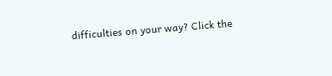difficulties on your way? Click the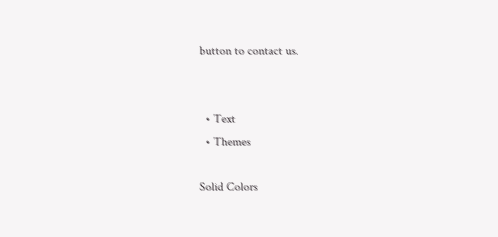button to contact us.


  • Text
  • Themes

Solid Colors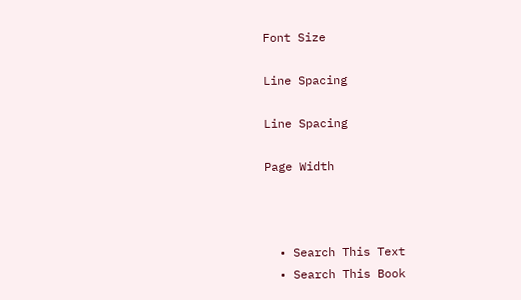Font Size

Line Spacing

Line Spacing

Page Width



  • Search This Text
  • Search This Book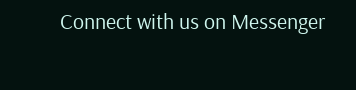Connect with us on Messenger